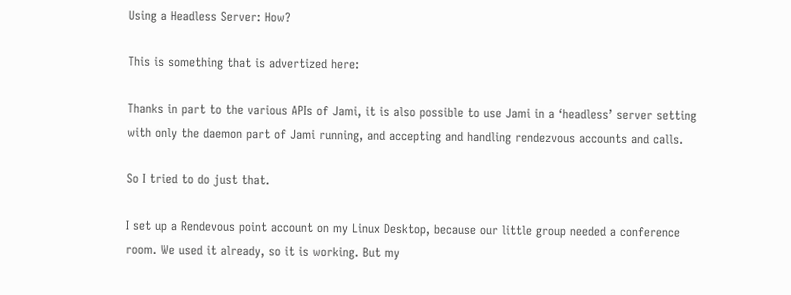Using a Headless Server: How?

This is something that is advertized here:

Thanks in part to the various APIs of Jami, it is also possible to use Jami in a ‘headless’ server setting with only the daemon part of Jami running, and accepting and handling rendezvous accounts and calls.

So I tried to do just that.

I set up a Rendevous point account on my Linux Desktop, because our little group needed a conference room. We used it already, so it is working. But my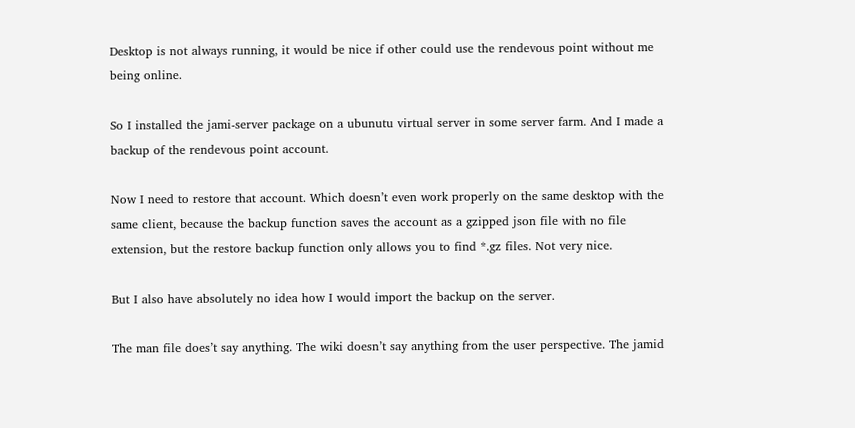Desktop is not always running, it would be nice if other could use the rendevous point without me being online.

So I installed the jami-server package on a ubunutu virtual server in some server farm. And I made a backup of the rendevous point account.

Now I need to restore that account. Which doesn’t even work properly on the same desktop with the same client, because the backup function saves the account as a gzipped json file with no file extension, but the restore backup function only allows you to find *.gz files. Not very nice.

But I also have absolutely no idea how I would import the backup on the server.

The man file does’t say anything. The wiki doesn’t say anything from the user perspective. The jamid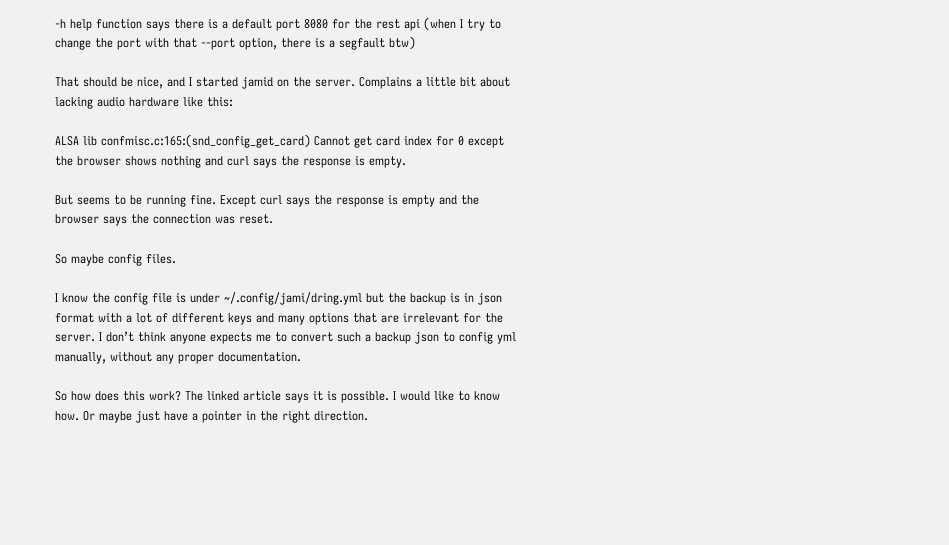-h help function says there is a default port 8080 for the rest api (when I try to change the port with that --port option, there is a segfault btw)

That should be nice, and I started jamid on the server. Complains a little bit about lacking audio hardware like this:

ALSA lib confmisc.c:165:(snd_config_get_card) Cannot get card index for 0 except the browser shows nothing and curl says the response is empty.

But seems to be running fine. Except curl says the response is empty and the browser says the connection was reset.

So maybe config files.

I know the config file is under ~/.config/jami/dring.yml but the backup is in json format with a lot of different keys and many options that are irrelevant for the server. I don’t think anyone expects me to convert such a backup json to config yml manually, without any proper documentation.

So how does this work? The linked article says it is possible. I would like to know how. Or maybe just have a pointer in the right direction.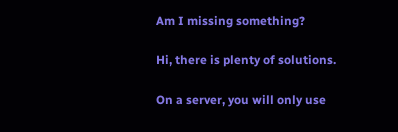Am I missing something?

Hi, there is plenty of solutions.

On a server, you will only use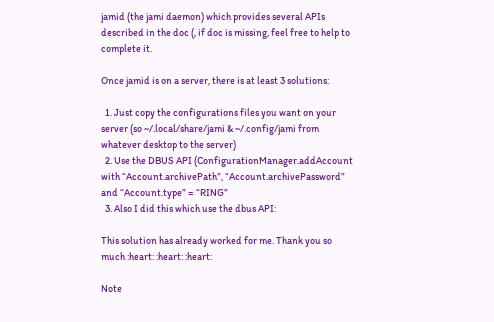jamid (the jami daemon) which provides several APIs described in the doc (, if doc is missing, feel free to help to complete it.

Once jamid is on a server, there is at least 3 solutions:

  1. Just copy the configurations files you want on your server (so ~/.local/share/jami & ~/.config/jami from whatever desktop to the server)
  2. Use the DBUS API (ConfigurationManager.addAccount with “Account.archivePath”, “Account.archivePassword” and “Account.type” = “RING”
  3. Also I did this which use the dbus API:

This solution has already worked for me. Thank you so much :heart: :heart: :heart:

Note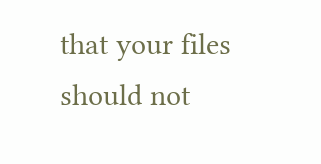that your files should not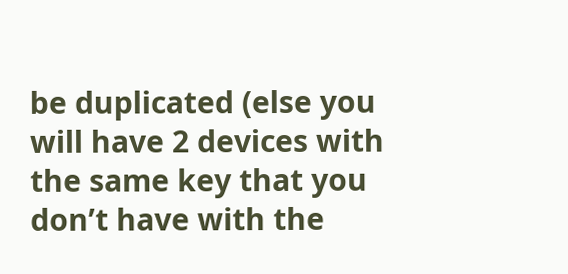be duplicated (else you will have 2 devices with the same key that you don’t have with the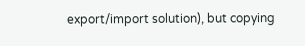export/import solution), but copying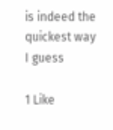is indeed the quickest way I guess

1 Like